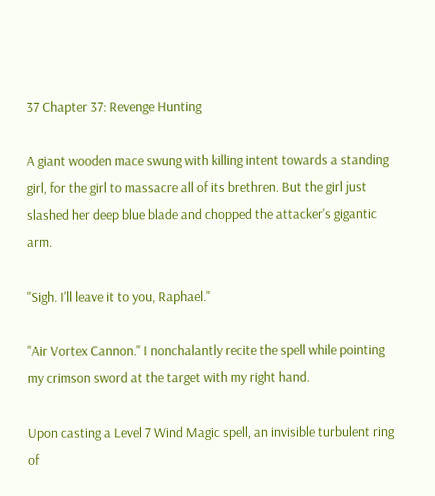37 Chapter 37: Revenge Hunting

A giant wooden mace swung with killing intent towards a standing girl, for the girl to massacre all of its brethren. But the girl just slashed her deep blue blade and chopped the attacker's gigantic arm.

"Sigh. I'll leave it to you, Raphael."

"Air Vortex Cannon." I nonchalantly recite the spell while pointing my crimson sword at the target with my right hand.

Upon casting a Level 7 Wind Magic spell, an invisible turbulent ring of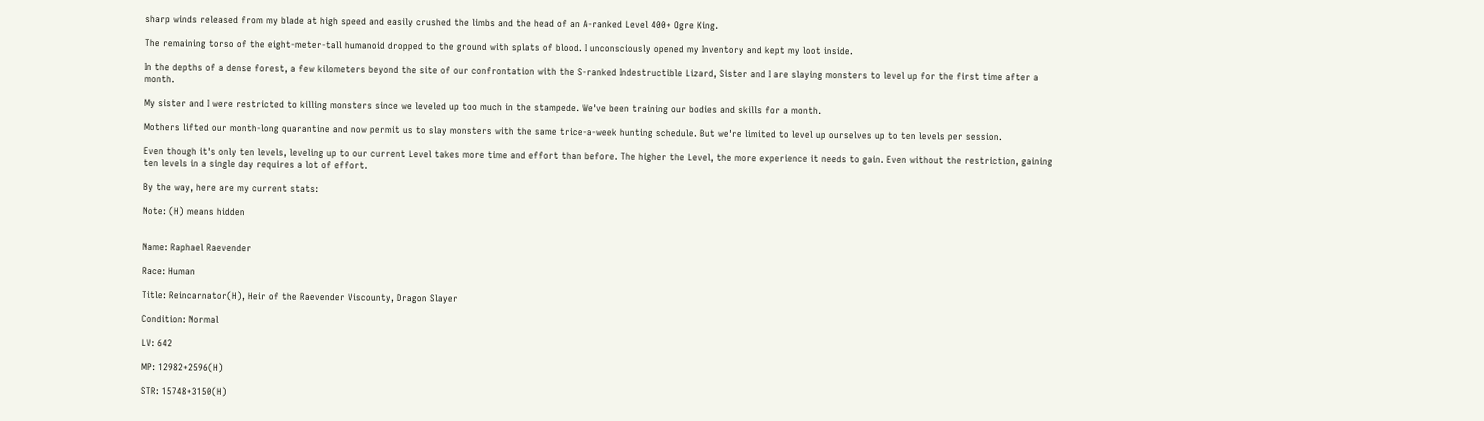sharp winds released from my blade at high speed and easily crushed the limbs and the head of an A-ranked Level 400+ Ogre King.

The remaining torso of the eight-meter-tall humanoid dropped to the ground with splats of blood. I unconsciously opened my Inventory and kept my loot inside.

In the depths of a dense forest, a few kilometers beyond the site of our confrontation with the S-ranked Indestructible Lizard, Sister and I are slaying monsters to level up for the first time after a month.

My sister and I were restricted to killing monsters since we leveled up too much in the stampede. We've been training our bodies and skills for a month.

Mothers lifted our month-long quarantine and now permit us to slay monsters with the same trice-a-week hunting schedule. But we're limited to level up ourselves up to ten levels per session.

Even though it's only ten levels, leveling up to our current Level takes more time and effort than before. The higher the Level, the more experience it needs to gain. Even without the restriction, gaining ten levels in a single day requires a lot of effort.

By the way, here are my current stats:

Note: (H) means hidden


Name: Raphael Raevender

Race: Human

Title: Reincarnator(H), Heir of the Raevender Viscounty, Dragon Slayer

Condition: Normal

LV: 642

MP: 12982+2596(H)

STR: 15748+3150(H)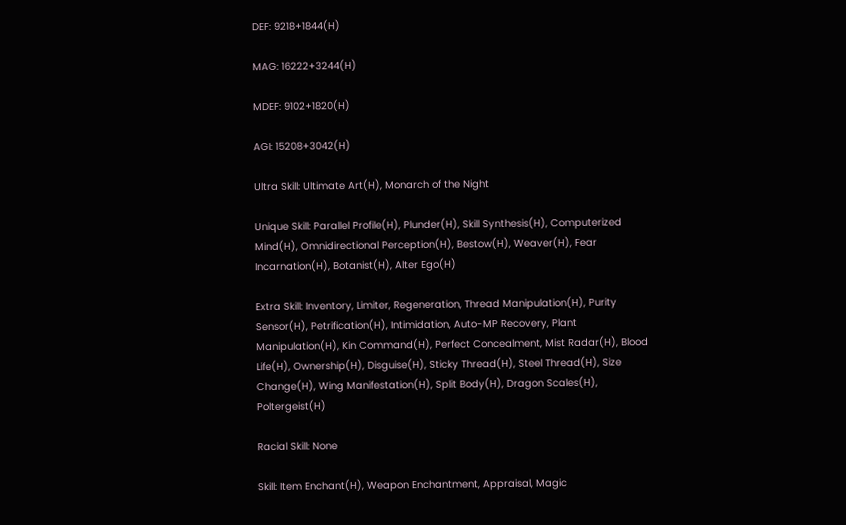DEF: 9218+1844(H)

MAG: 16222+3244(H)

MDEF: 9102+1820(H)

AGI: 15208+3042(H)

Ultra Skill: Ultimate Art(H), Monarch of the Night

Unique Skill: Parallel Profile(H), Plunder(H), Skill Synthesis(H), Computerized Mind(H), Omnidirectional Perception(H), Bestow(H), Weaver(H), Fear Incarnation(H), Botanist(H), Alter Ego(H)

Extra Skill: Inventory, Limiter, Regeneration, Thread Manipulation(H), Purity Sensor(H), Petrification(H), Intimidation, Auto-MP Recovery, Plant Manipulation(H), Kin Command(H), Perfect Concealment, Mist Radar(H), Blood Life(H), Ownership(H), Disguise(H), Sticky Thread(H), Steel Thread(H), Size Change(H), Wing Manifestation(H), Split Body(H), Dragon Scales(H), Poltergeist(H)

Racial Skill: None

Skill: Item Enchant(H), Weapon Enchantment, Appraisal, Magic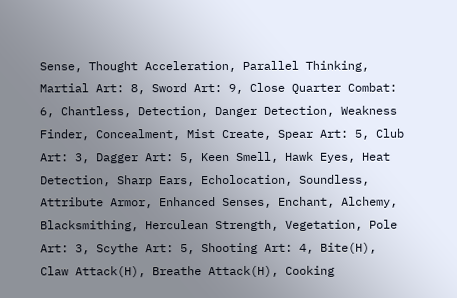Sense, Thought Acceleration, Parallel Thinking, Martial Art: 8, Sword Art: 9, Close Quarter Combat: 6, Chantless, Detection, Danger Detection, Weakness Finder, Concealment, Mist Create, Spear Art: 5, Club Art: 3, Dagger Art: 5, Keen Smell, Hawk Eyes, Heat Detection, Sharp Ears, Echolocation, Soundless, Attribute Armor, Enhanced Senses, Enchant, Alchemy, Blacksmithing, Herculean Strength, Vegetation, Pole Art: 3, Scythe Art: 5, Shooting Art: 4, Bite(H), Claw Attack(H), Breathe Attack(H), Cooking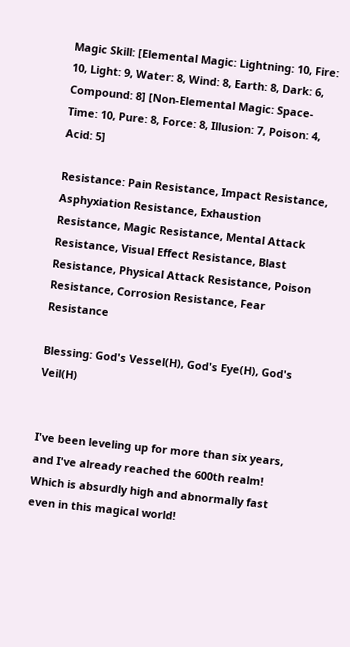Magic Skill: [Elemental Magic: Lightning: 10, Fire: 10, Light: 9, Water: 8, Wind: 8, Earth: 8, Dark: 6, Compound: 8] [Non-Elemental Magic: Space-Time: 10, Pure: 8, Force: 8, Illusion: 7, Poison: 4, Acid: 5]

Resistance: Pain Resistance, Impact Resistance, Asphyxiation Resistance, Exhaustion Resistance, Magic Resistance, Mental Attack Resistance, Visual Effect Resistance, Blast Resistance, Physical Attack Resistance, Poison Resistance, Corrosion Resistance, Fear Resistance

Blessing: God's Vessel(H), God's Eye(H), God's Veil(H)


I've been leveling up for more than six years, and I've already reached the 600th realm! Which is absurdly high and abnormally fast even in this magical world!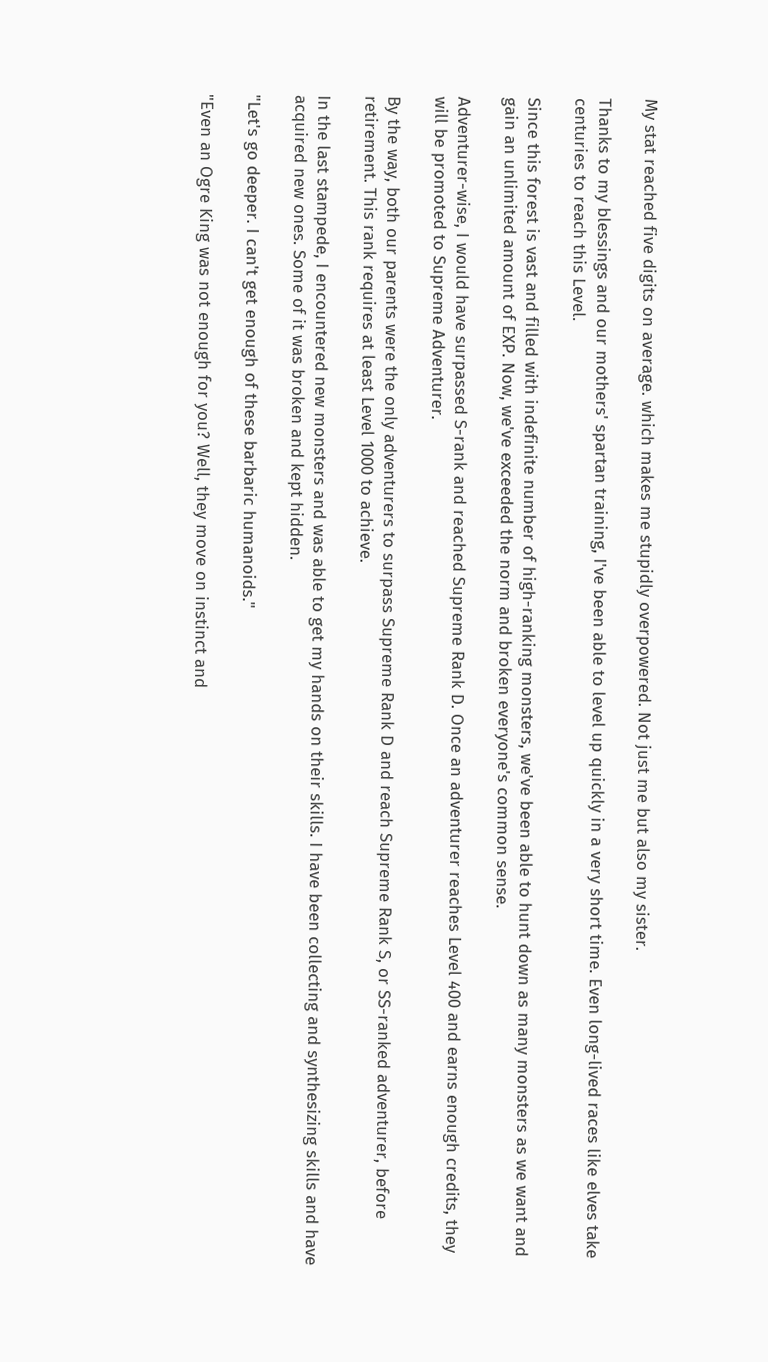My stat reached five digits on average. which makes me stupidly overpowered. Not just me but also my sister.

Thanks to my blessings and our mothers' spartan training, I've been able to level up quickly in a very short time. Even long-lived races like elves take centuries to reach this Level.

Since this forest is vast and filled with indefinite number of high-ranking monsters, we've been able to hunt down as many monsters as we want and gain an unlimited amount of EXP. Now, we've exceeded the norm and broken everyone's common sense.

Adventurer-wise, I would have surpassed S-rank and reached Supreme Rank D. Once an adventurer reaches Level 400 and earns enough credits, they will be promoted to Supreme Adventurer.

By the way, both our parents were the only adventurers to surpass Supreme Rank D and reach Supreme Rank S, or SS-ranked adventurer, before retirement. This rank requires at least Level 1000 to achieve.

In the last stampede, I encountered new monsters and was able to get my hands on their skills. I have been collecting and synthesizing skills and have acquired new ones. Some of it was broken and kept hidden.

"Let's go deeper. I can't get enough of these barbaric humanoids."

"Even an Ogre King was not enough for you? Well, they move on instinct and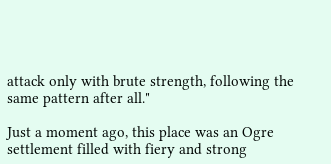attack only with brute strength, following the same pattern after all."

Just a moment ago, this place was an Ogre settlement filled with fiery and strong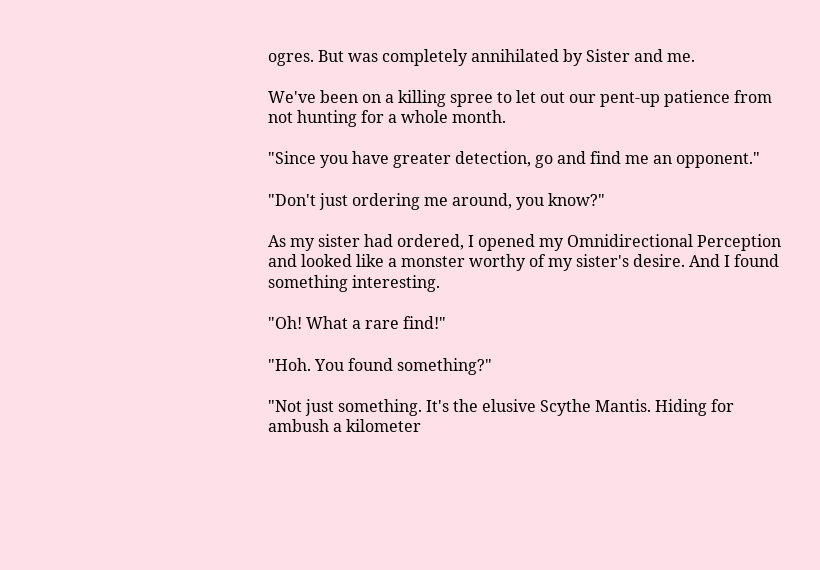ogres. But was completely annihilated by Sister and me.

We've been on a killing spree to let out our pent-up patience from not hunting for a whole month.

"Since you have greater detection, go and find me an opponent."

"Don't just ordering me around, you know?"

As my sister had ordered, I opened my Omnidirectional Perception and looked like a monster worthy of my sister's desire. And I found something interesting.

"Oh! What a rare find!"

"Hoh. You found something?"

"Not just something. It's the elusive Scythe Mantis. Hiding for ambush a kilometer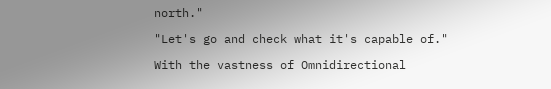north."

"Let's go and check what it's capable of."

With the vastness of Omnidirectional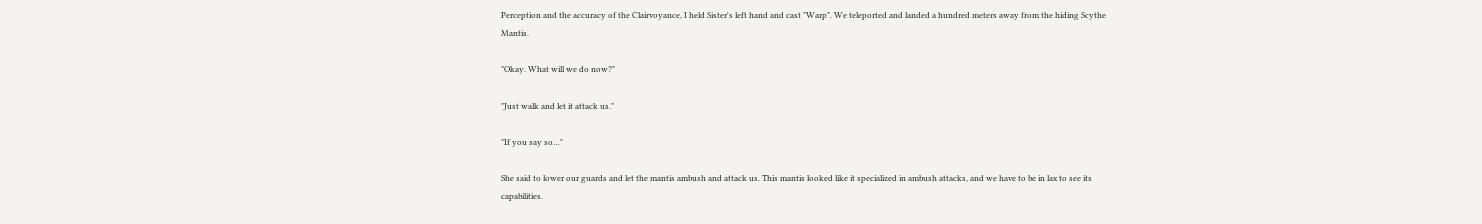Perception and the accuracy of the Clairvoyance, I held Sister's left hand and cast "Warp". We teleported and landed a hundred meters away from the hiding Scythe Mantis.

"Okay. What will we do now?"

"Just walk and let it attack us."

"If you say so…"

She said to lower our guards and let the mantis ambush and attack us. This mantis looked like it specialized in ambush attacks, and we have to be in lax to see its capabilities.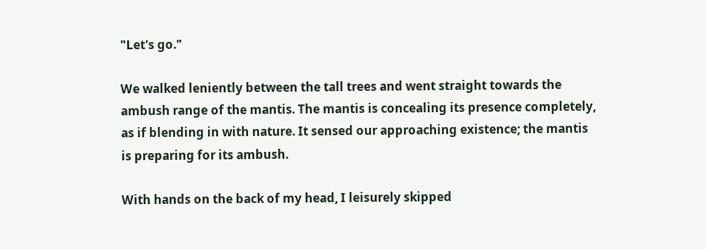"Let's go."

We walked leniently between the tall trees and went straight towards the ambush range of the mantis. The mantis is concealing its presence completely, as if blending in with nature. It sensed our approaching existence; the mantis is preparing for its ambush.

With hands on the back of my head, I leisurely skipped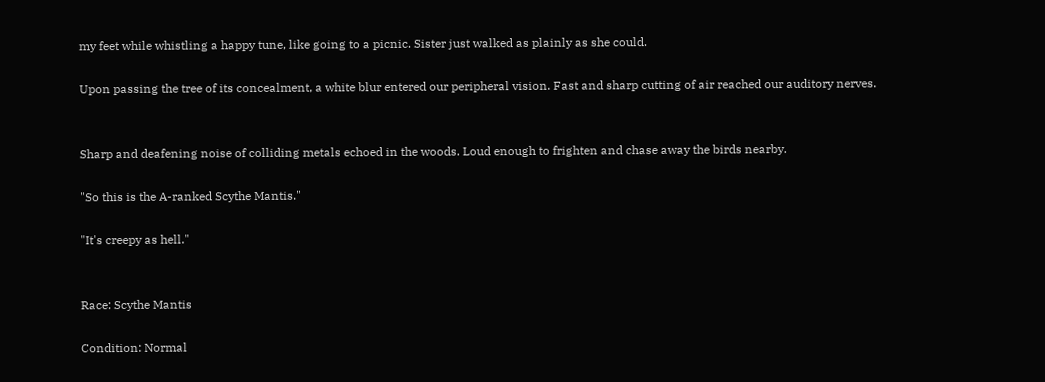my feet while whistling a happy tune, like going to a picnic. Sister just walked as plainly as she could.

Upon passing the tree of its concealment, a white blur entered our peripheral vision. Fast and sharp cutting of air reached our auditory nerves.


Sharp and deafening noise of colliding metals echoed in the woods. Loud enough to frighten and chase away the birds nearby.

"So this is the A-ranked Scythe Mantis."

"It's creepy as hell."


Race: Scythe Mantis

Condition: Normal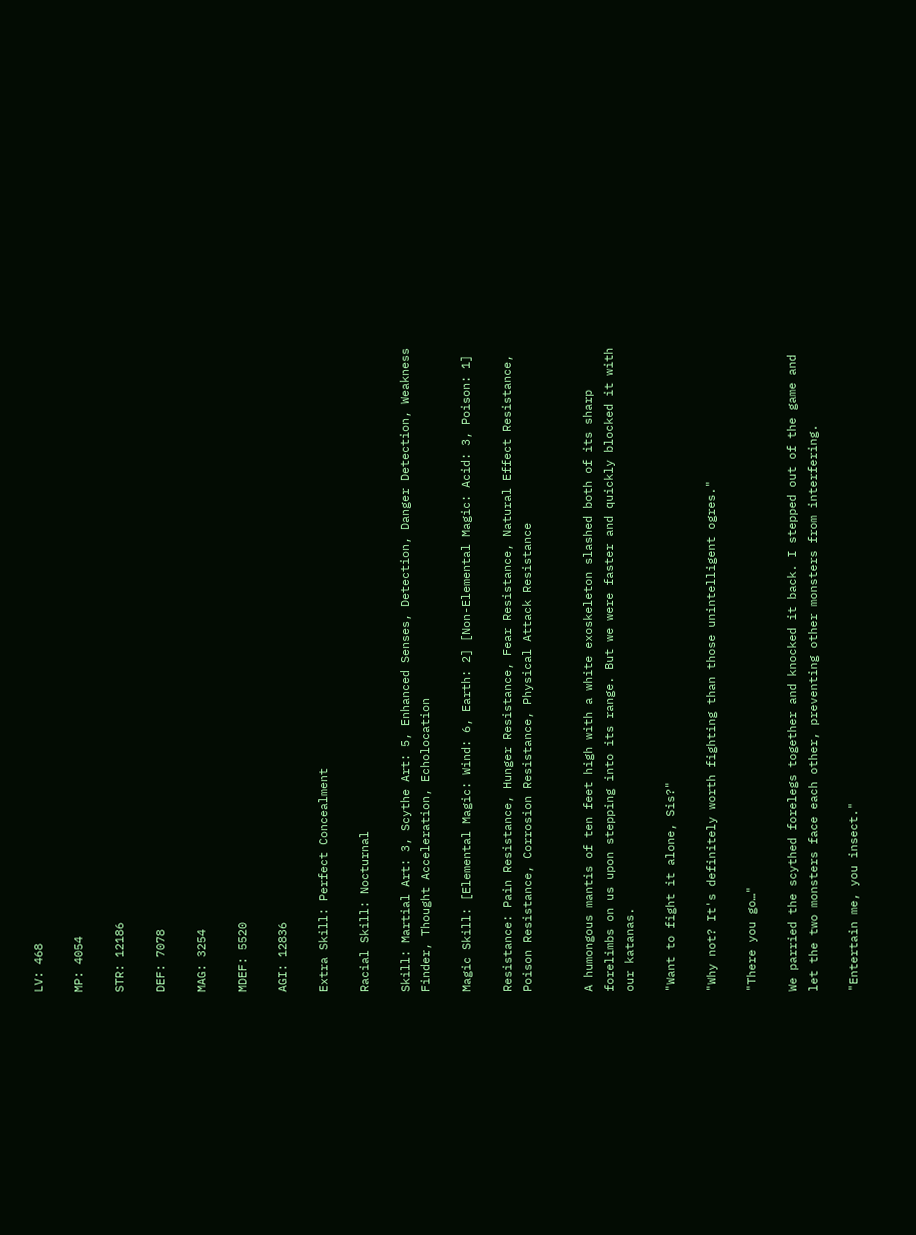LV: 468

MP: 4054

STR: 12186

DEF: 7078

MAG: 3254

MDEF: 5520

AGI: 12836

Extra Skill: Perfect Concealment

Racial Skill: Nocturnal

Skill: Martial Art: 3, Scythe Art: 5, Enhanced Senses, Detection, Danger Detection, Weakness Finder, Thought Acceleration, Echolocation

Magic Skill: [Elemental Magic: Wind: 6, Earth: 2] [Non-Elemental Magic: Acid: 3, Poison: 1]

Resistance: Pain Resistance, Hunger Resistance, Fear Resistance, Natural Effect Resistance, Poison Resistance, Corrosion Resistance, Physical Attack Resistance


A humongous mantis of ten feet high with a white exoskeleton slashed both of its sharp forelimbs on us upon stepping into its range. But we were faster and quickly blocked it with our katanas.

"Want to fight it alone, Sis?"

"Why not? It's definitely worth fighting than those unintelligent ogres."

"There you go…"

We parried the scythed forelegs together and knocked it back. I stepped out of the game and let the two monsters face each other, preventing other monsters from interfering.

"Entertain me, you insect."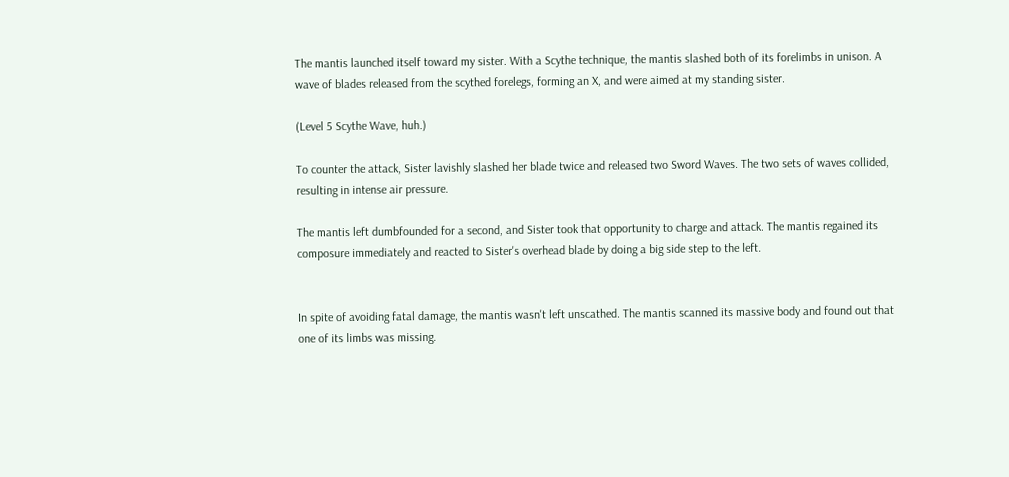The mantis launched itself toward my sister. With a Scythe technique, the mantis slashed both of its forelimbs in unison. A wave of blades released from the scythed forelegs, forming an X, and were aimed at my standing sister.

(Level 5 Scythe Wave, huh.)

To counter the attack, Sister lavishly slashed her blade twice and released two Sword Waves. The two sets of waves collided, resulting in intense air pressure.

The mantis left dumbfounded for a second, and Sister took that opportunity to charge and attack. The mantis regained its composure immediately and reacted to Sister's overhead blade by doing a big side step to the left.


In spite of avoiding fatal damage, the mantis wasn't left unscathed. The mantis scanned its massive body and found out that one of its limbs was missing.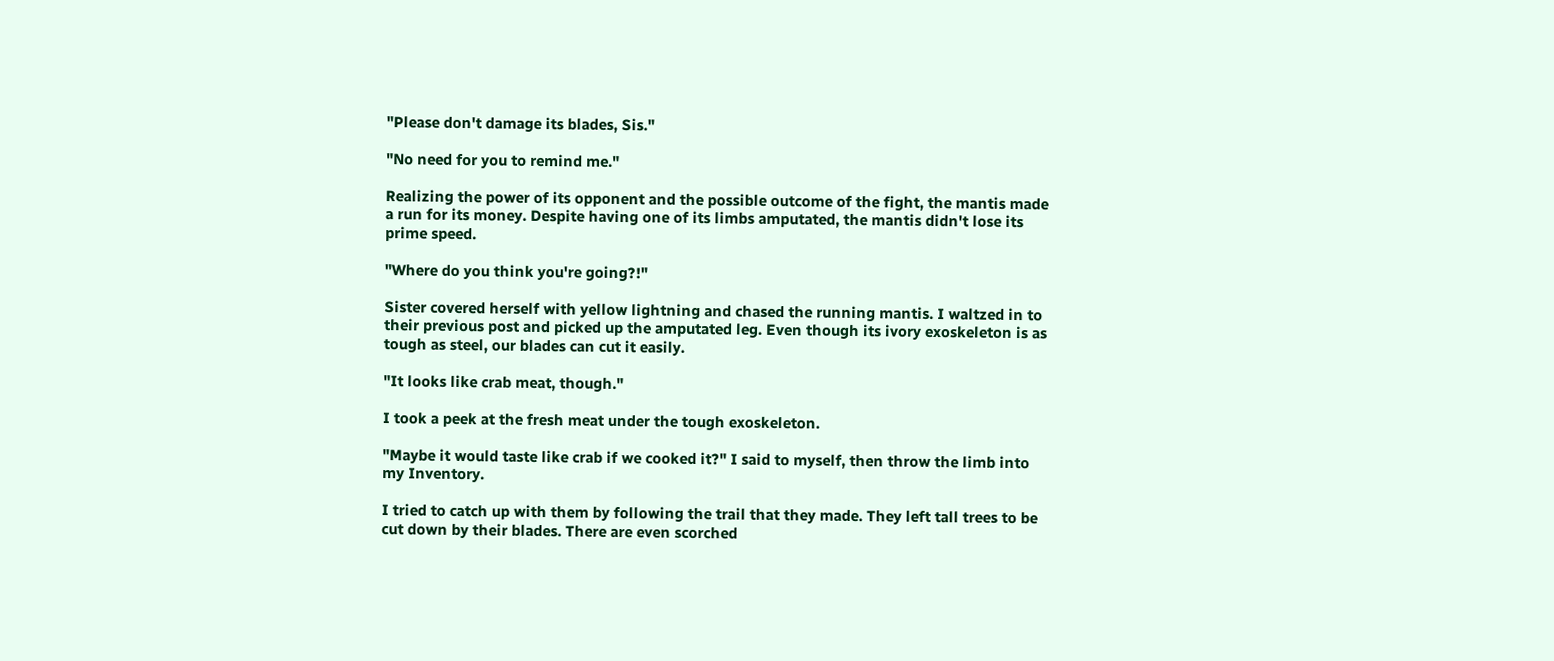"Please don't damage its blades, Sis."

"No need for you to remind me."

Realizing the power of its opponent and the possible outcome of the fight, the mantis made a run for its money. Despite having one of its limbs amputated, the mantis didn't lose its prime speed.

"Where do you think you're going?!"

Sister covered herself with yellow lightning and chased the running mantis. I waltzed in to their previous post and picked up the amputated leg. Even though its ivory exoskeleton is as tough as steel, our blades can cut it easily.

"It looks like crab meat, though."

I took a peek at the fresh meat under the tough exoskeleton.

"Maybe it would taste like crab if we cooked it?" I said to myself, then throw the limb into my Inventory.

I tried to catch up with them by following the trail that they made. They left tall trees to be cut down by their blades. There are even scorched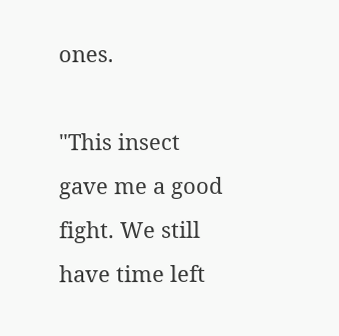ones.

"This insect gave me a good fight. We still have time left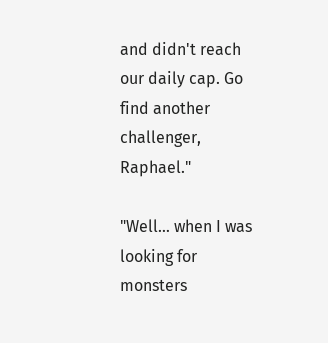and didn't reach our daily cap. Go find another challenger, Raphael."

"Well… when I was looking for monsters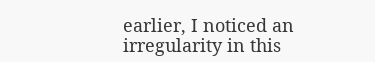earlier, I noticed an irregularity in this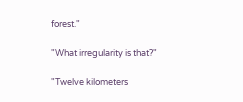forest."

"What irregularity is that?"

"Twelve kilometers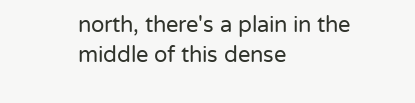north, there's a plain in the middle of this dense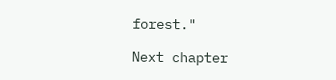forest."

Next chapter